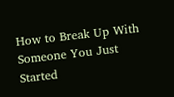How to Break Up With Someone You Just Started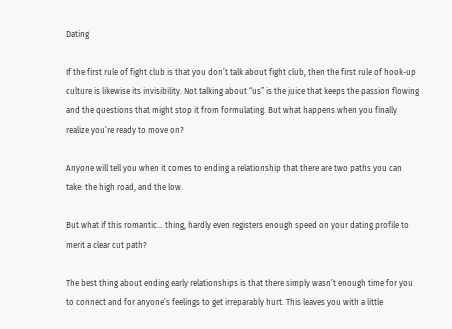Dating

If the first rule of fight club is that you don’t talk about fight club, then the first rule of hook-up culture is likewise its invisibility. Not talking about “us” is the juice that keeps the passion flowing and the questions that might stop it from formulating. But what happens when you finally realize you’re ready to move on?

Anyone will tell you when it comes to ending a relationship that there are two paths you can take: the high road, and the low.

But what if this romantic… thing, hardly even registers enough speed on your dating profile to merit a clear cut path?

The best thing about ending early relationships is that there simply wasn’t enough time for you to connect and for anyone’s feelings to get irreparably hurt. This leaves you with a little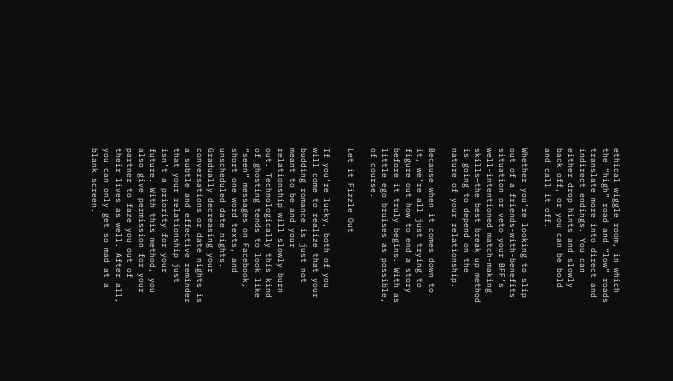ethical wiggle room, in which the “high” road and “low” roads translate more into direct and indirect endings. You can either drop hints and slowly back off, or you can be bold and call it off.

Whether you’re looking to slip out of a friends-with-benefits situation or veto your BFF’s well-intentioned match-making skills—the best break up method is going to depend on the nature of your relationship.

Because when it comes down to it, we’re all just trying to figure out how to end a story before it truly begins. With as little ego bruises as possible, of course.

Let it Fizzle Out

If you’re lucky, both of you will come to realize that your budding romance is just not meant to be and your relationship will slowly burn out. Technologically this kind of ghosting tends to look like “seen” messages on Facebook, short one word texts, and unscheduled date nights. Gradually decreasing your conversations or date nights is a subtle and effective reminder that your relationship just isn’t a priority for your future. With this method, you also give permission for your partner to faze you out of their lives as well. After all, you can only get so mad at a blank screen.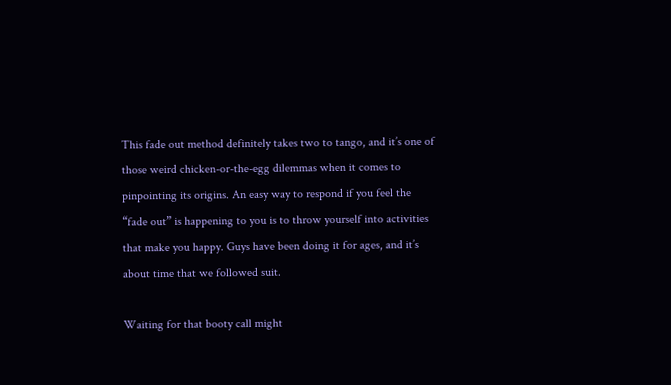This fade out method definitely takes two to tango, and it’s one of those weird chicken-or-the-egg dilemmas when it comes to pinpointing its origins. An easy way to respond if you feel the “fade out” is happening to you is to throw yourself into activities that make you happy. Guys have been doing it for ages, and it’s about time that we followed suit.

Waiting for that booty call might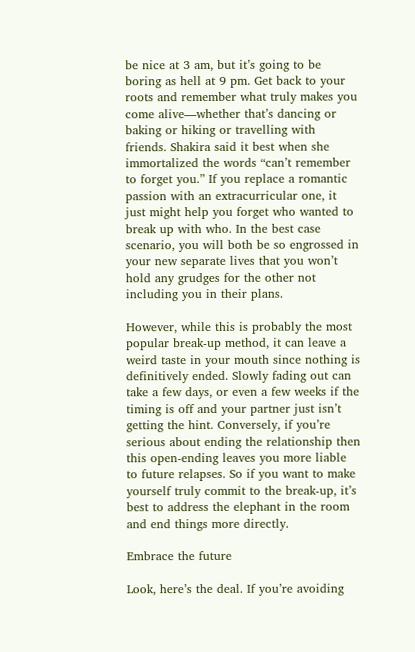be nice at 3 am, but it’s going to be boring as hell at 9 pm. Get back to your roots and remember what truly makes you come alive—whether that’s dancing or baking or hiking or travelling with friends. Shakira said it best when she immortalized the words “can’t remember to forget you.” If you replace a romantic passion with an extracurricular one, it just might help you forget who wanted to break up with who. In the best case scenario, you will both be so engrossed in your new separate lives that you won’t hold any grudges for the other not including you in their plans.

However, while this is probably the most popular break-up method, it can leave a weird taste in your mouth since nothing is definitively ended. Slowly fading out can take a few days, or even a few weeks if the timing is off and your partner just isn’t getting the hint. Conversely, if you’re serious about ending the relationship then this open-ending leaves you more liable to future relapses. So if you want to make yourself truly commit to the break-up, it’s best to address the elephant in the room and end things more directly.

Embrace the future

Look, here’s the deal. If you’re avoiding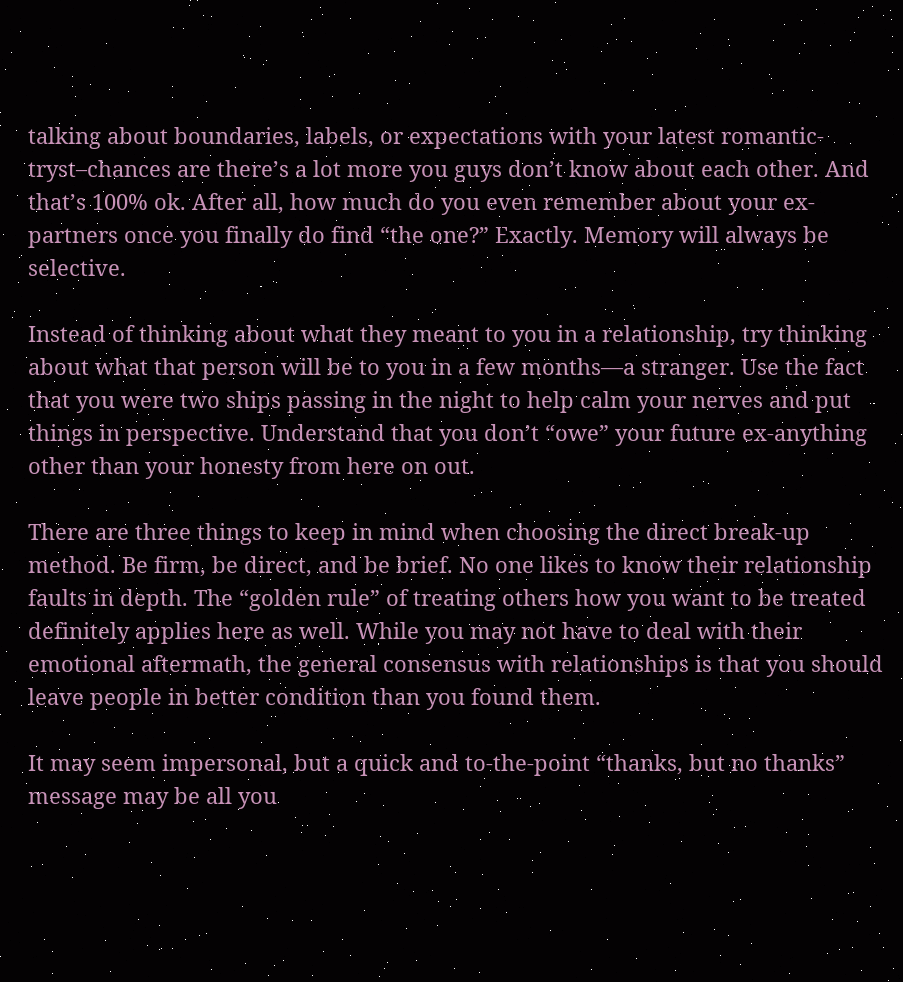talking about boundaries, labels, or expectations with your latest romantic-tryst–chances are there’s a lot more you guys don’t know about each other. And that’s 100% ok. After all, how much do you even remember about your ex-partners once you finally do find “the one?” Exactly. Memory will always be selective.

Instead of thinking about what they meant to you in a relationship, try thinking about what that person will be to you in a few months—a stranger. Use the fact that you were two ships passing in the night to help calm your nerves and put things in perspective. Understand that you don’t “owe” your future ex-anything other than your honesty from here on out.

There are three things to keep in mind when choosing the direct break-up method. Be firm, be direct, and be brief. No one likes to know their relationship faults in depth. The “golden rule” of treating others how you want to be treated definitely applies here as well. While you may not have to deal with their emotional aftermath, the general consensus with relationships is that you should leave people in better condition than you found them.

It may seem impersonal, but a quick and to-the-point “thanks, but no thanks” message may be all you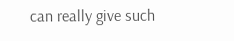can really give such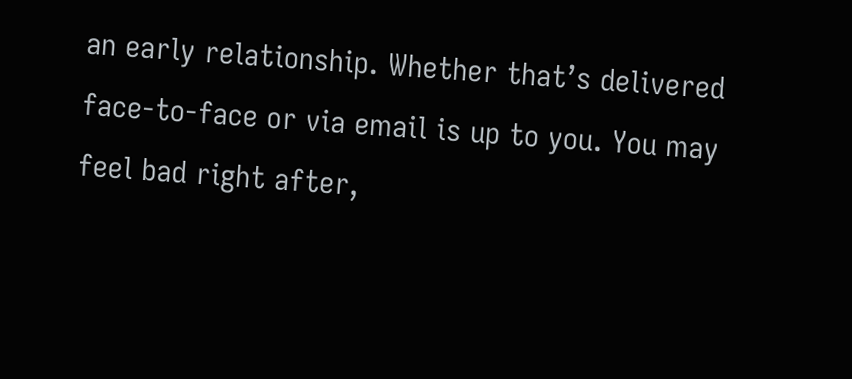an early relationship. Whether that’s delivered face-to-face or via email is up to you. You may feel bad right after,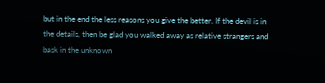but in the end the less reasons you give the better. If the devil is in the details, then be glad you walked away as relative strangers and bask in the unknown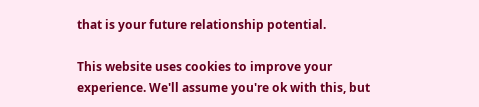that is your future relationship potential.

This website uses cookies to improve your experience. We'll assume you're ok with this, but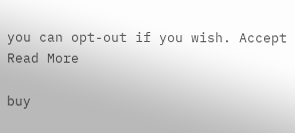you can opt-out if you wish. Accept Read More

buy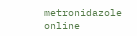metronidazole online